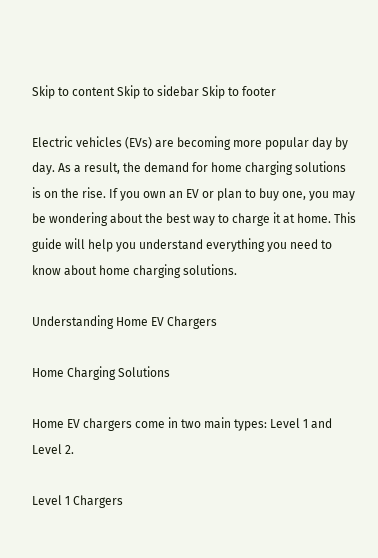Skip to content Skip to sidebar Skip to footer

Electric vehicles (EVs) are becoming more popular day by day. As a result, the demand for home charging solutions is on the rise. If you own an EV or plan to buy one, you may be wondering about the best way to charge it at home. This guide will help you understand everything you need to know about home charging solutions.

Understanding Home EV Chargers

Home Charging Solutions

Home EV chargers come in two main types: Level 1 and Level 2.

Level 1 Chargers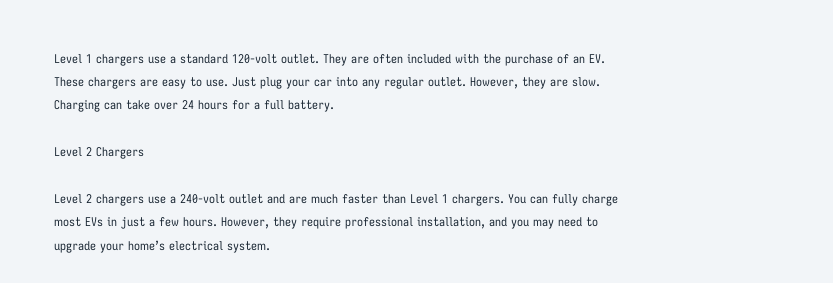Level 1 chargers use a standard 120-volt outlet. They are often included with the purchase of an EV. These chargers are easy to use. Just plug your car into any regular outlet. However, they are slow. Charging can take over 24 hours for a full battery.

Level 2 Chargers

Level 2 chargers use a 240-volt outlet and are much faster than Level 1 chargers. You can fully charge most EVs in just a few hours. However, they require professional installation, and you may need to upgrade your home’s electrical system.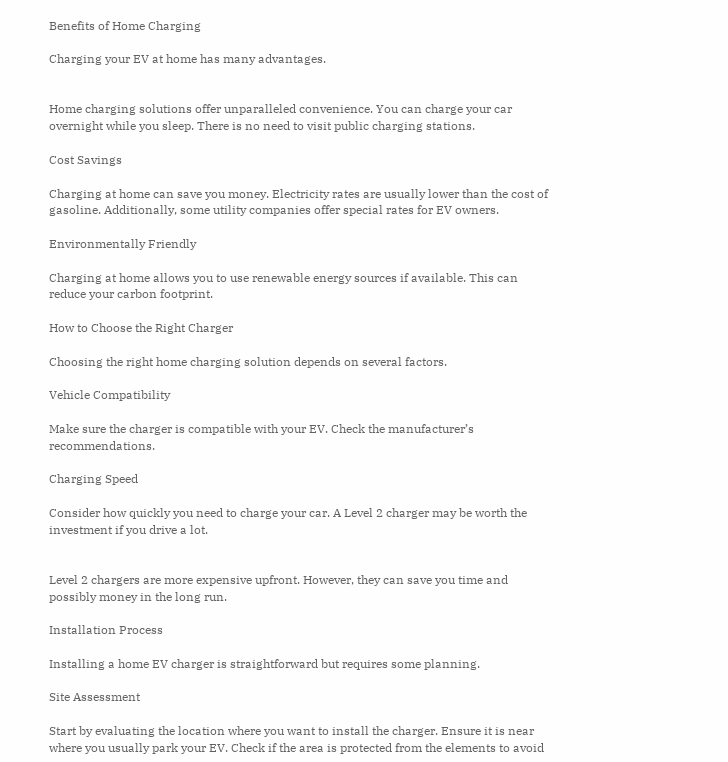Benefits of Home Charging

Charging your EV at home has many advantages.


Home charging solutions offer unparalleled convenience. You can charge your car overnight while you sleep. There is no need to visit public charging stations.

Cost Savings

Charging at home can save you money. Electricity rates are usually lower than the cost of gasoline. Additionally, some utility companies offer special rates for EV owners.

Environmentally Friendly

Charging at home allows you to use renewable energy sources if available. This can reduce your carbon footprint.

How to Choose the Right Charger

Choosing the right home charging solution depends on several factors.

Vehicle Compatibility

Make sure the charger is compatible with your EV. Check the manufacturer’s recommendations.

Charging Speed

Consider how quickly you need to charge your car. A Level 2 charger may be worth the investment if you drive a lot.


Level 2 chargers are more expensive upfront. However, they can save you time and possibly money in the long run.

Installation Process

Installing a home EV charger is straightforward but requires some planning.

Site Assessment

Start by evaluating the location where you want to install the charger. Ensure it is near where you usually park your EV. Check if the area is protected from the elements to avoid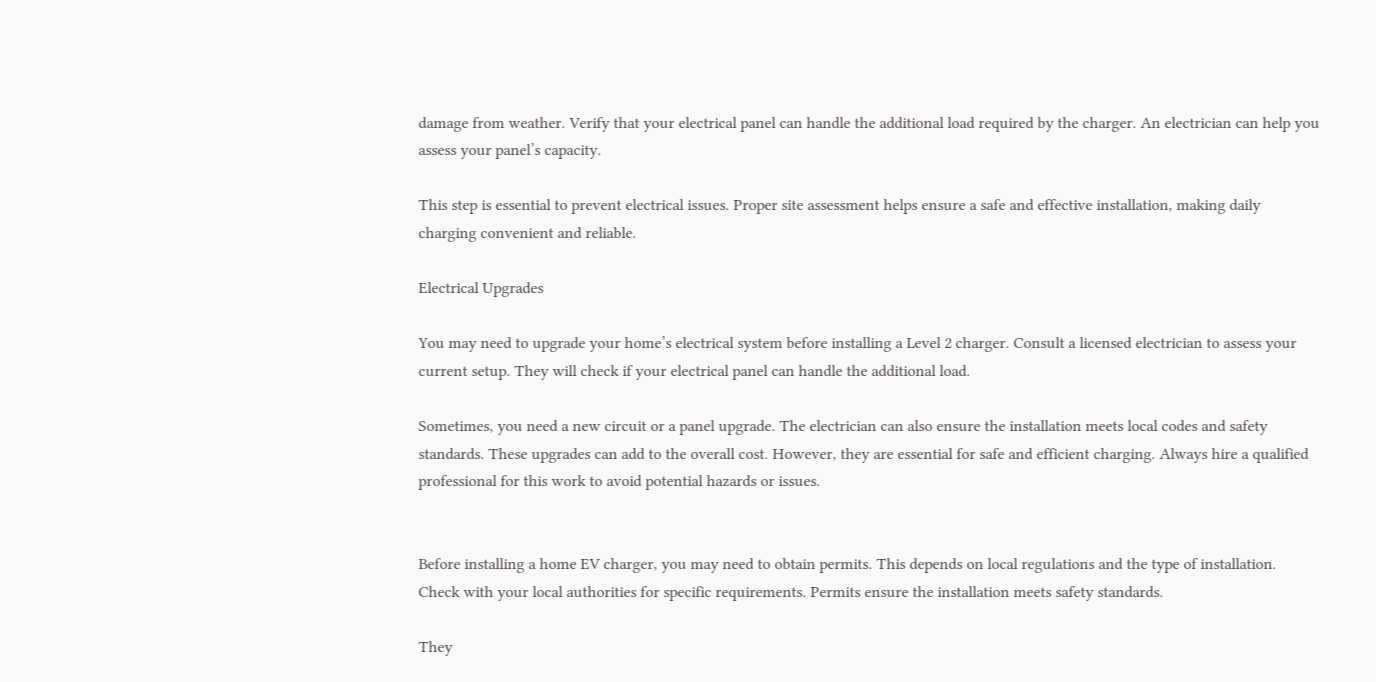damage from weather. Verify that your electrical panel can handle the additional load required by the charger. An electrician can help you assess your panel’s capacity.

This step is essential to prevent electrical issues. Proper site assessment helps ensure a safe and effective installation, making daily charging convenient and reliable.

Electrical Upgrades

You may need to upgrade your home’s electrical system before installing a Level 2 charger. Consult a licensed electrician to assess your current setup. They will check if your electrical panel can handle the additional load.

Sometimes, you need a new circuit or a panel upgrade. The electrician can also ensure the installation meets local codes and safety standards. These upgrades can add to the overall cost. However, they are essential for safe and efficient charging. Always hire a qualified professional for this work to avoid potential hazards or issues.


Before installing a home EV charger, you may need to obtain permits. This depends on local regulations and the type of installation. Check with your local authorities for specific requirements. Permits ensure the installation meets safety standards.

They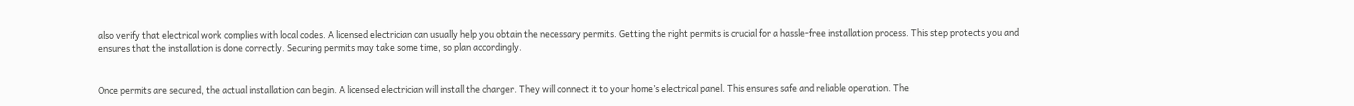also verify that electrical work complies with local codes. A licensed electrician can usually help you obtain the necessary permits. Getting the right permits is crucial for a hassle-free installation process. This step protects you and ensures that the installation is done correctly. Securing permits may take some time, so plan accordingly.


Once permits are secured, the actual installation can begin. A licensed electrician will install the charger. They will connect it to your home’s electrical panel. This ensures safe and reliable operation. The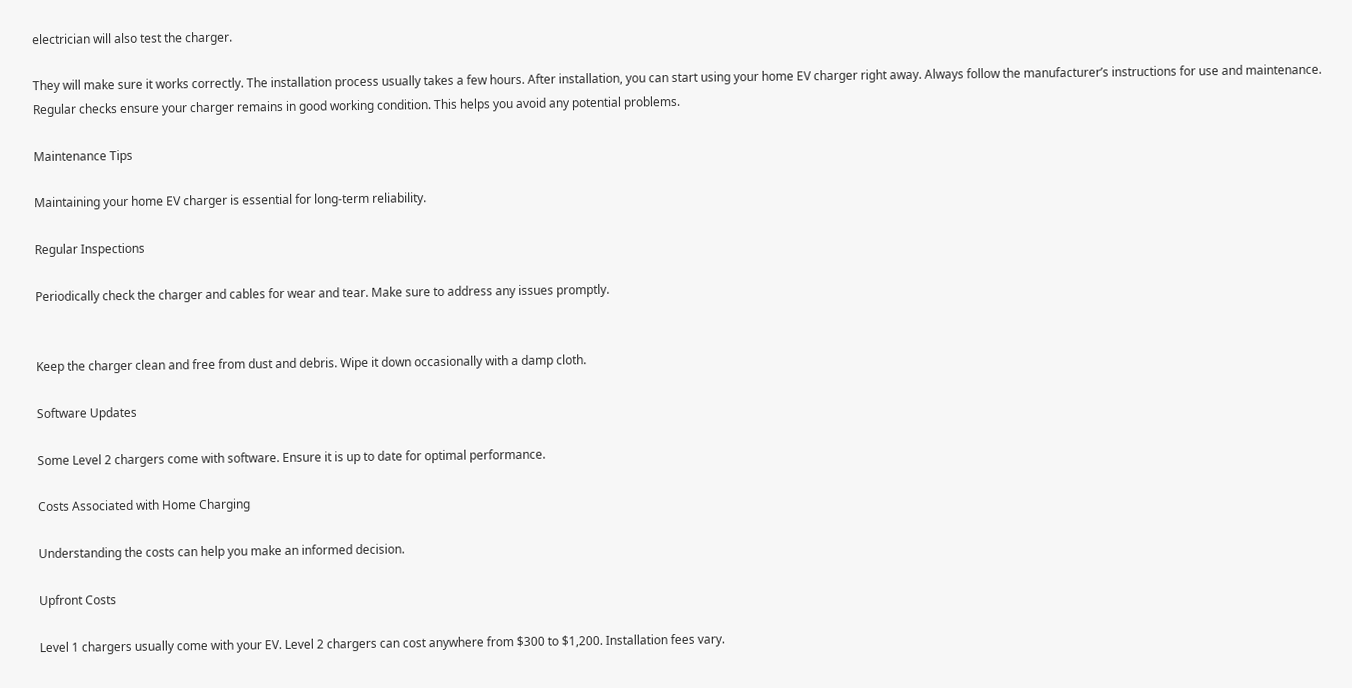electrician will also test the charger.

They will make sure it works correctly. The installation process usually takes a few hours. After installation, you can start using your home EV charger right away. Always follow the manufacturer’s instructions for use and maintenance. Regular checks ensure your charger remains in good working condition. This helps you avoid any potential problems.

Maintenance Tips

Maintaining your home EV charger is essential for long-term reliability.

Regular Inspections

Periodically check the charger and cables for wear and tear. Make sure to address any issues promptly.


Keep the charger clean and free from dust and debris. Wipe it down occasionally with a damp cloth.

Software Updates

Some Level 2 chargers come with software. Ensure it is up to date for optimal performance.

Costs Associated with Home Charging

Understanding the costs can help you make an informed decision.

Upfront Costs

Level 1 chargers usually come with your EV. Level 2 chargers can cost anywhere from $300 to $1,200. Installation fees vary.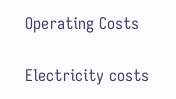Operating Costs

Electricity costs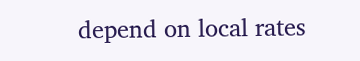depend on local rates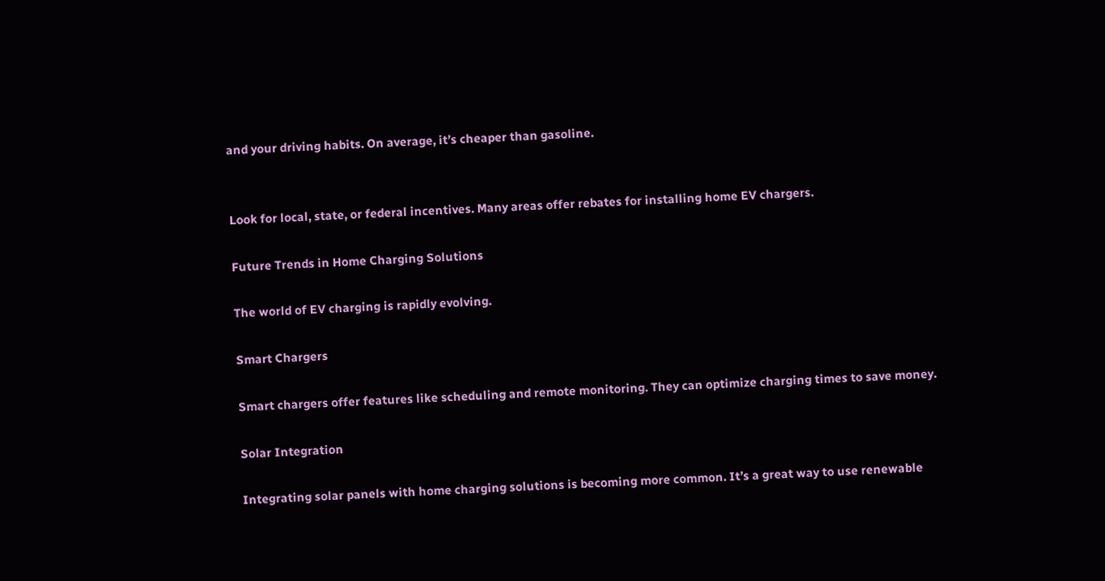and your driving habits. On average, it’s cheaper than gasoline.


Look for local, state, or federal incentives. Many areas offer rebates for installing home EV chargers.

Future Trends in Home Charging Solutions

The world of EV charging is rapidly evolving.

Smart Chargers

Smart chargers offer features like scheduling and remote monitoring. They can optimize charging times to save money.

Solar Integration

Integrating solar panels with home charging solutions is becoming more common. It’s a great way to use renewable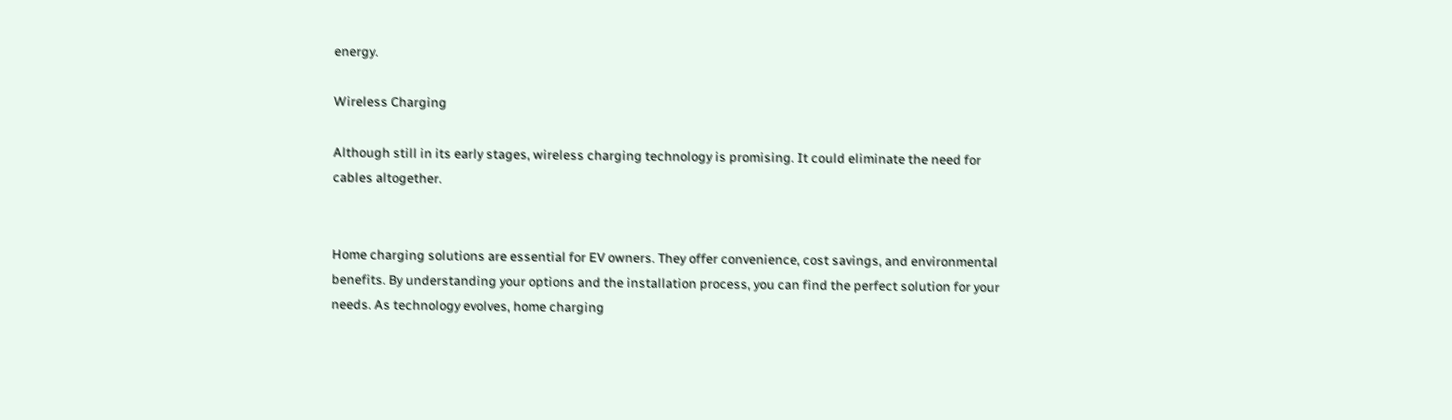energy.

Wireless Charging

Although still in its early stages, wireless charging technology is promising. It could eliminate the need for cables altogether.


Home charging solutions are essential for EV owners. They offer convenience, cost savings, and environmental benefits. By understanding your options and the installation process, you can find the perfect solution for your needs. As technology evolves, home charging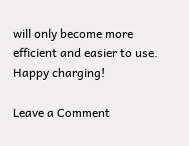will only become more efficient and easier to use. Happy charging!

Leave a Comment